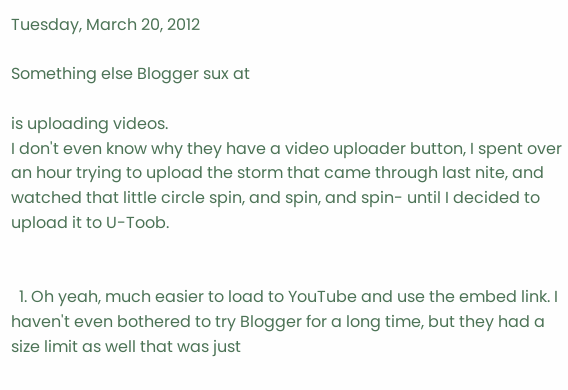Tuesday, March 20, 2012

Something else Blogger sux at

is uploading videos.
I don't even know why they have a video uploader button, I spent over an hour trying to upload the storm that came through last nite, and watched that little circle spin, and spin, and spin- until I decided to upload it to U-Toob.


  1. Oh yeah, much easier to load to YouTube and use the embed link. I haven't even bothered to try Blogger for a long time, but they had a size limit as well that was just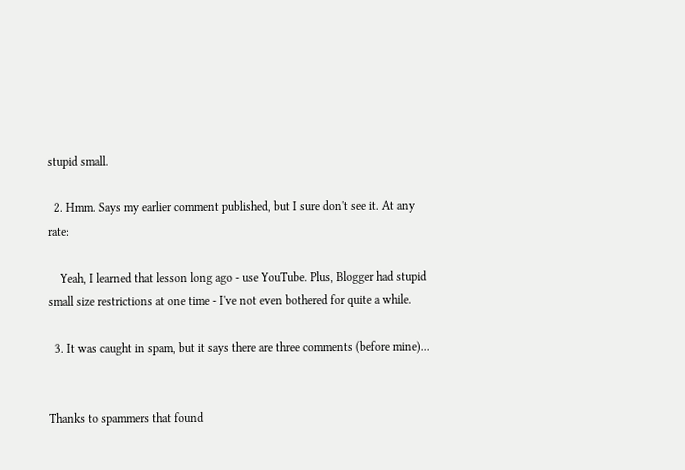stupid small.

  2. Hmm. Says my earlier comment published, but I sure don't see it. At any rate:

    Yeah, I learned that lesson long ago - use YouTube. Plus, Blogger had stupid small size restrictions at one time - I've not even bothered for quite a while.

  3. It was caught in spam, but it says there are three comments (before mine)...


Thanks to spammers that found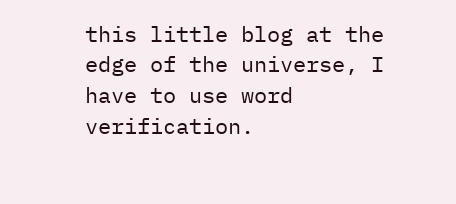this little blog at the edge of the universe, I have to use word verification.